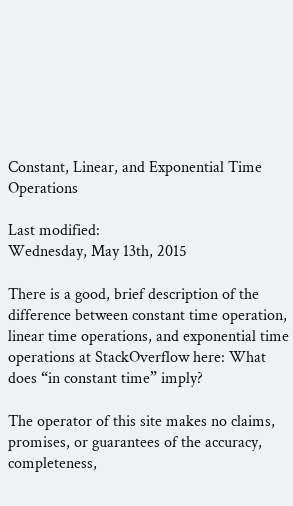Constant, Linear, and Exponential Time Operations

Last modified:
Wednesday, May 13th, 2015

There is a good, brief description of the difference between constant time operation, linear time operations, and exponential time operations at StackOverflow here: What does “in constant time” imply?

The operator of this site makes no claims, promises, or guarantees of the accuracy, completeness,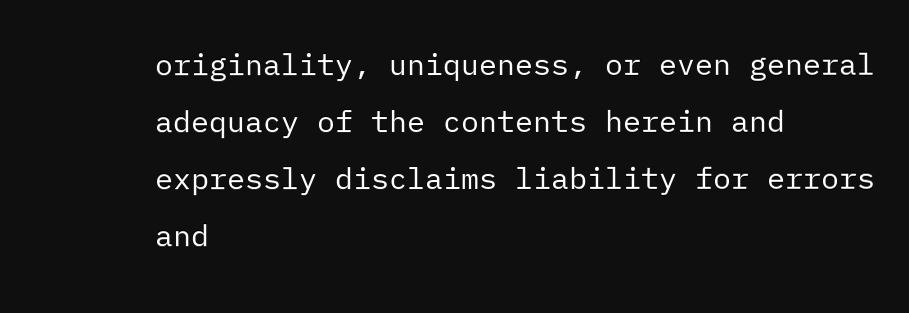originality, uniqueness, or even general adequacy of the contents herein and expressly disclaims liability for errors and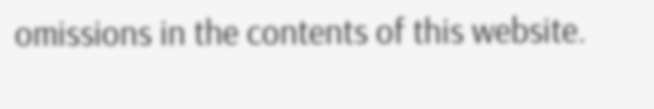omissions in the contents of this website.